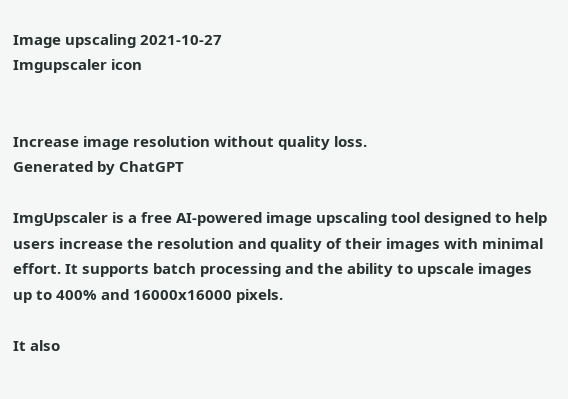Image upscaling 2021-10-27
Imgupscaler icon


Increase image resolution without quality loss.
Generated by ChatGPT

ImgUpscaler is a free AI-powered image upscaling tool designed to help users increase the resolution and quality of their images with minimal effort. It supports batch processing and the ability to upscale images up to 400% and 16000x16000 pixels.

It also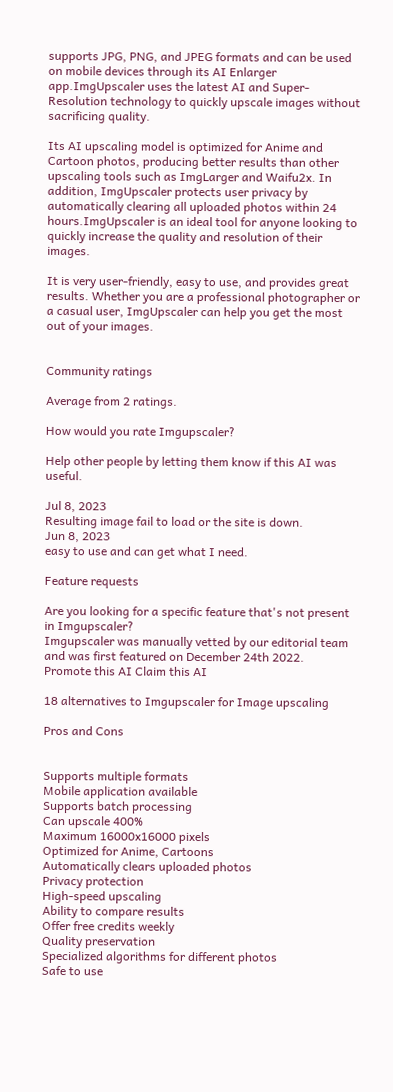supports JPG, PNG, and JPEG formats and can be used on mobile devices through its AI Enlarger app.ImgUpscaler uses the latest AI and Super-Resolution technology to quickly upscale images without sacrificing quality.

Its AI upscaling model is optimized for Anime and Cartoon photos, producing better results than other upscaling tools such as ImgLarger and Waifu2x. In addition, ImgUpscaler protects user privacy by automatically clearing all uploaded photos within 24 hours.ImgUpscaler is an ideal tool for anyone looking to quickly increase the quality and resolution of their images.

It is very user-friendly, easy to use, and provides great results. Whether you are a professional photographer or a casual user, ImgUpscaler can help you get the most out of your images.


Community ratings

Average from 2 ratings.

How would you rate Imgupscaler?

Help other people by letting them know if this AI was useful.

Jul 8, 2023
Resulting image fail to load or the site is down.
Jun 8, 2023
easy to use and can get what I need.

Feature requests

Are you looking for a specific feature that's not present in Imgupscaler?
Imgupscaler was manually vetted by our editorial team and was first featured on December 24th 2022.
Promote this AI Claim this AI

18 alternatives to Imgupscaler for Image upscaling

Pros and Cons


Supports multiple formats
Mobile application available
Supports batch processing
Can upscale 400%
Maximum 16000x16000 pixels
Optimized for Anime, Cartoons
Automatically clears uploaded photos
Privacy protection
High-speed upscaling
Ability to compare results
Offer free credits weekly
Quality preservation
Specialized algorithms for different photos
Safe to use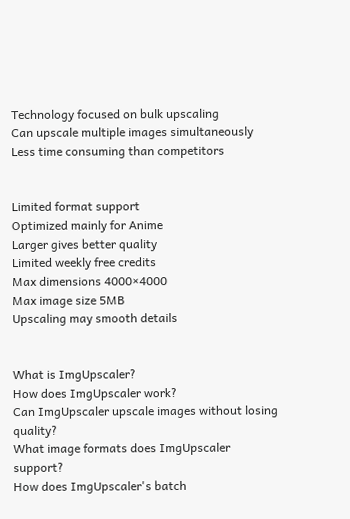Technology focused on bulk upscaling
Can upscale multiple images simultaneously
Less time consuming than competitors


Limited format support
Optimized mainly for Anime
Larger gives better quality
Limited weekly free credits
Max dimensions 4000×4000
Max image size 5MB
Upscaling may smooth details


What is ImgUpscaler?
How does ImgUpscaler work?
Can ImgUpscaler upscale images without losing quality?
What image formats does ImgUpscaler support?
How does ImgUpscaler's batch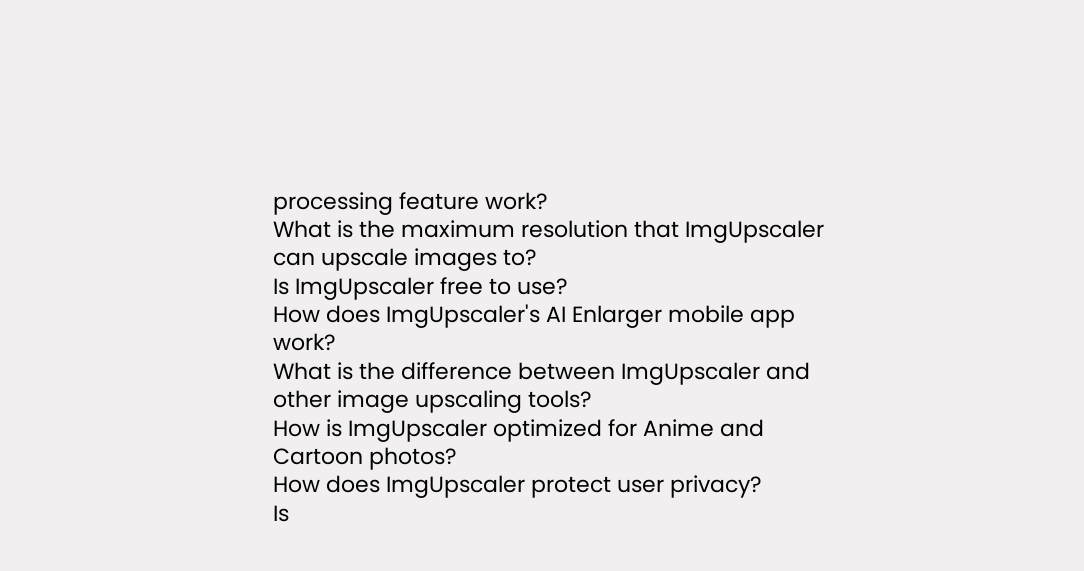processing feature work?
What is the maximum resolution that ImgUpscaler can upscale images to?
Is ImgUpscaler free to use?
How does ImgUpscaler's AI Enlarger mobile app work?
What is the difference between ImgUpscaler and other image upscaling tools?
How is ImgUpscaler optimized for Anime and Cartoon photos?
How does ImgUpscaler protect user privacy?
Is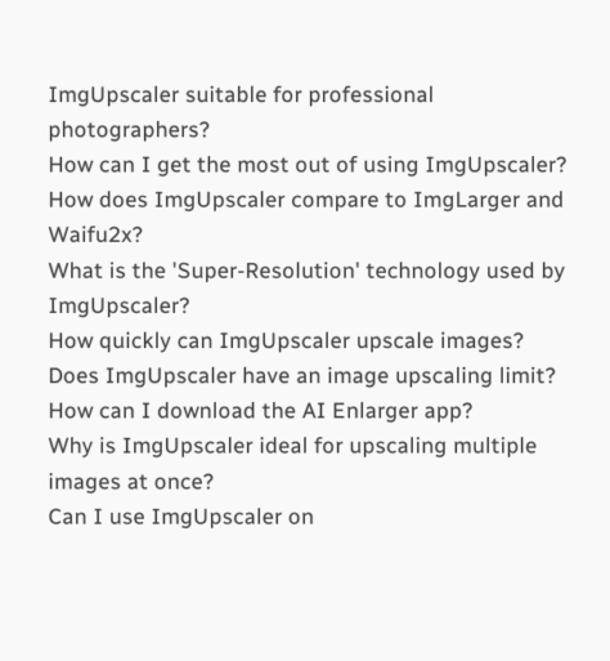ImgUpscaler suitable for professional photographers?
How can I get the most out of using ImgUpscaler?
How does ImgUpscaler compare to ImgLarger and Waifu2x?
What is the 'Super-Resolution' technology used by ImgUpscaler?
How quickly can ImgUpscaler upscale images?
Does ImgUpscaler have an image upscaling limit?
How can I download the AI Enlarger app?
Why is ImgUpscaler ideal for upscaling multiple images at once?
Can I use ImgUpscaler on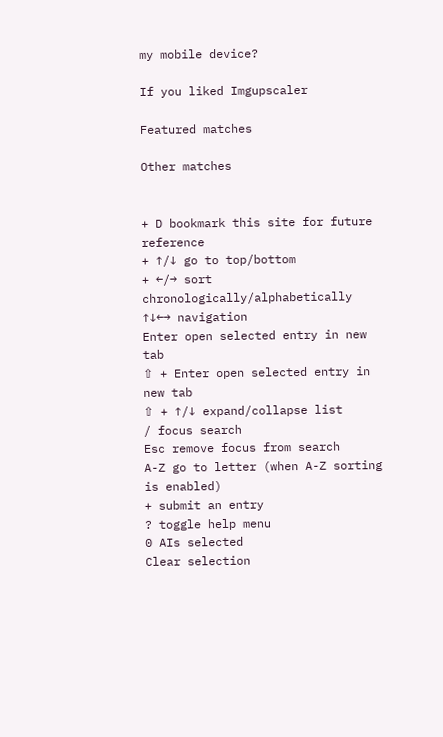my mobile device?

If you liked Imgupscaler

Featured matches

Other matches


+ D bookmark this site for future reference
+ ↑/↓ go to top/bottom
+ ←/→ sort chronologically/alphabetically
↑↓←→ navigation
Enter open selected entry in new tab
⇧ + Enter open selected entry in new tab
⇧ + ↑/↓ expand/collapse list
/ focus search
Esc remove focus from search
A-Z go to letter (when A-Z sorting is enabled)
+ submit an entry
? toggle help menu
0 AIs selected
Clear selection